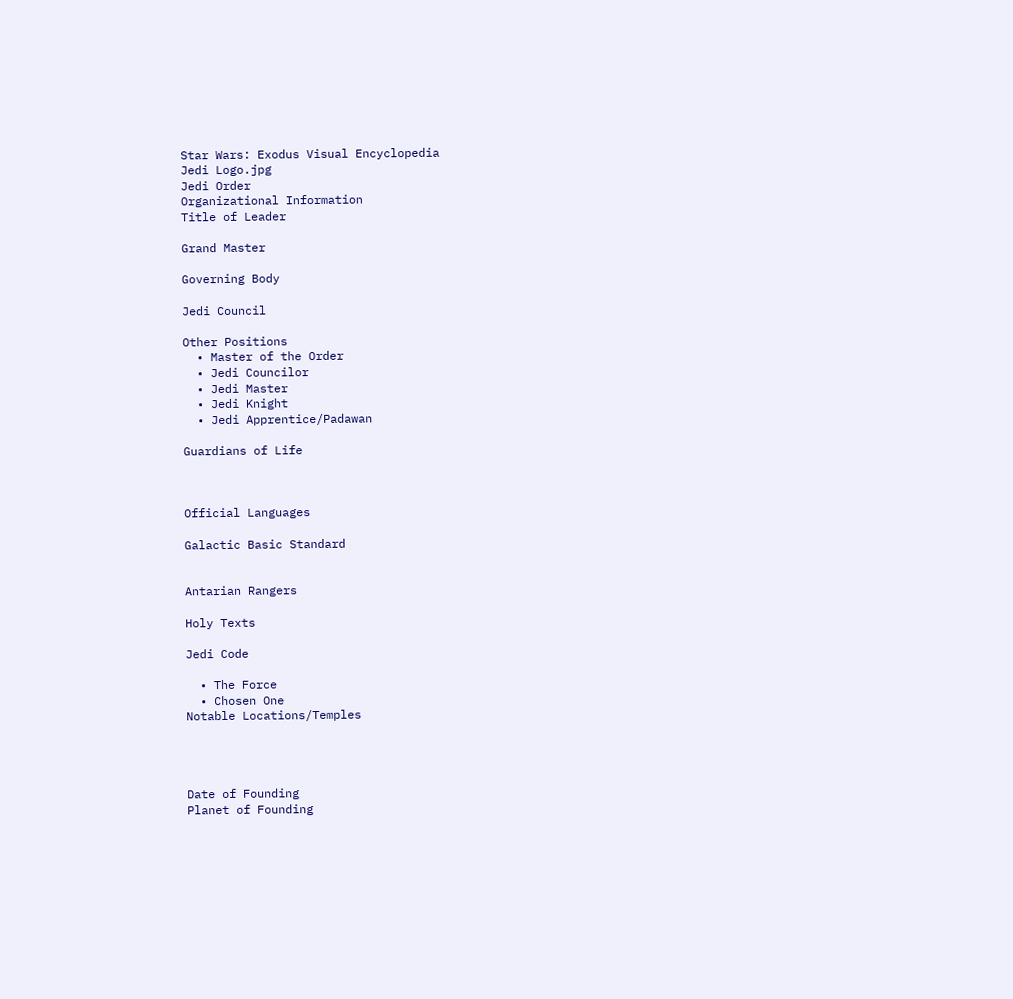Star Wars: Exodus Visual Encyclopedia
Jedi Logo.jpg
Jedi Order
Organizational Information
Title of Leader

Grand Master

Governing Body

Jedi Council

Other Positions
  • Master of the Order
  • Jedi Councilor
  • Jedi Master
  • Jedi Knight
  • Jedi Apprentice/Padawan

Guardians of Life



Official Languages

Galactic Basic Standard


Antarian Rangers

Holy Texts

Jedi Code

  • The Force
  • Chosen One
Notable Locations/Temples




Date of Founding
Planet of Founding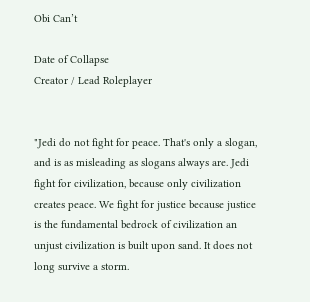Obi Can’t

Date of Collapse
Creator / Lead Roleplayer


"Jedi do not fight for peace. That's only a slogan, and is as misleading as slogans always are. Jedi fight for civilization, because only civilization creates peace. We fight for justice because justice is the fundamental bedrock of civilization an unjust civilization is built upon sand. It does not long survive a storm.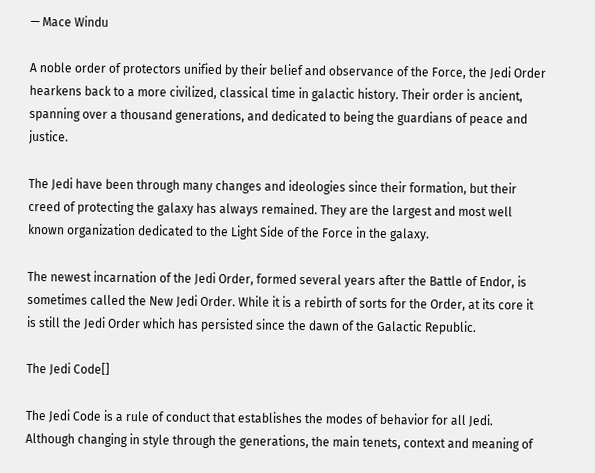— Mace Windu

A noble order of protectors unified by their belief and observance of the Force, the Jedi Order hearkens back to a more civilized, classical time in galactic history. Their order is ancient, spanning over a thousand generations, and dedicated to being the guardians of peace and justice.

The Jedi have been through many changes and ideologies since their formation, but their creed of protecting the galaxy has always remained. They are the largest and most well known organization dedicated to the Light Side of the Force in the galaxy.

The newest incarnation of the Jedi Order, formed several years after the Battle of Endor, is sometimes called the New Jedi Order. While it is a rebirth of sorts for the Order, at its core it is still the Jedi Order which has persisted since the dawn of the Galactic Republic.

The Jedi Code[]

The Jedi Code is a rule of conduct that establishes the modes of behavior for all Jedi. Although changing in style through the generations, the main tenets, context and meaning of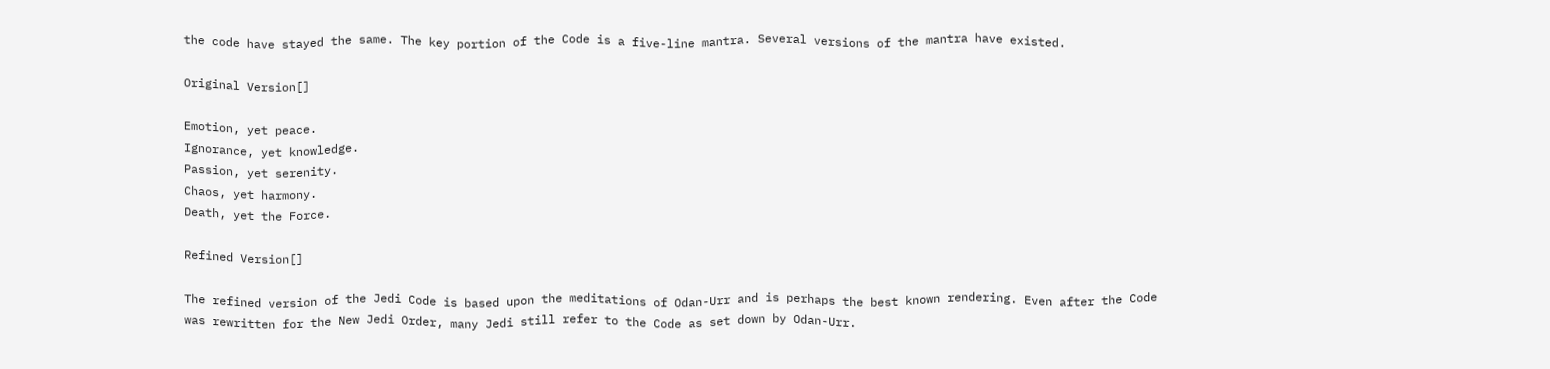the code have stayed the same. The key portion of the Code is a five-line mantra. Several versions of the mantra have existed.

Original Version[]

Emotion, yet peace.
Ignorance, yet knowledge.
Passion, yet serenity.
Chaos, yet harmony.
Death, yet the Force.

Refined Version[]

The refined version of the Jedi Code is based upon the meditations of Odan-Urr and is perhaps the best known rendering. Even after the Code was rewritten for the New Jedi Order, many Jedi still refer to the Code as set down by Odan-Urr.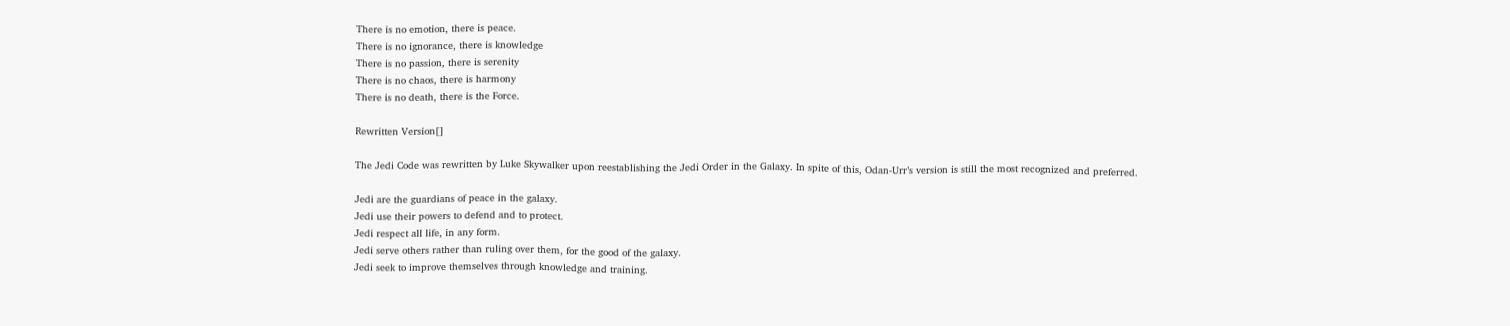There is no emotion, there is peace.
There is no ignorance, there is knowledge
There is no passion, there is serenity
There is no chaos, there is harmony
There is no death, there is the Force.

Rewritten Version[]

The Jedi Code was rewritten by Luke Skywalker upon reestablishing the Jedi Order in the Galaxy. In spite of this, Odan-Urr’s version is still the most recognized and preferred.

Jedi are the guardians of peace in the galaxy.
Jedi use their powers to defend and to protect.
Jedi respect all life, in any form.
Jedi serve others rather than ruling over them, for the good of the galaxy.
Jedi seek to improve themselves through knowledge and training.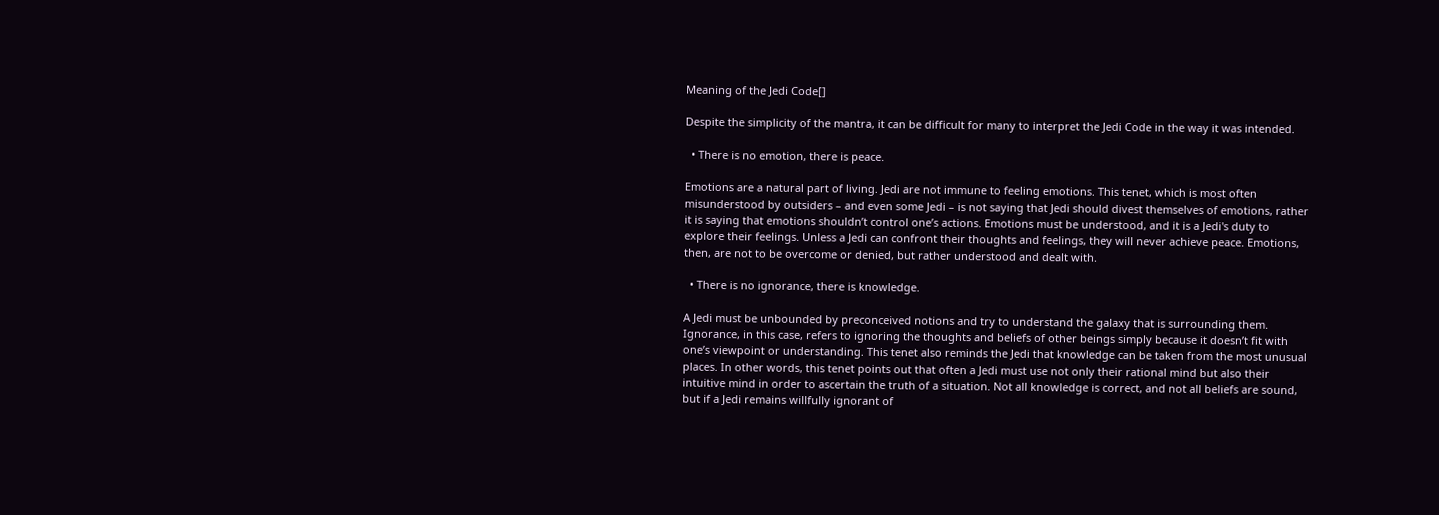Meaning of the Jedi Code[]

Despite the simplicity of the mantra, it can be difficult for many to interpret the Jedi Code in the way it was intended.

  • There is no emotion, there is peace.

Emotions are a natural part of living. Jedi are not immune to feeling emotions. This tenet, which is most often misunderstood by outsiders – and even some Jedi – is not saying that Jedi should divest themselves of emotions, rather it is saying that emotions shouldn’t control one’s actions. Emotions must be understood, and it is a Jedi's duty to explore their feelings. Unless a Jedi can confront their thoughts and feelings, they will never achieve peace. Emotions, then, are not to be overcome or denied, but rather understood and dealt with.

  • There is no ignorance, there is knowledge.

A Jedi must be unbounded by preconceived notions and try to understand the galaxy that is surrounding them. Ignorance, in this case, refers to ignoring the thoughts and beliefs of other beings simply because it doesn’t fit with one’s viewpoint or understanding. This tenet also reminds the Jedi that knowledge can be taken from the most unusual places. In other words, this tenet points out that often a Jedi must use not only their rational mind but also their intuitive mind in order to ascertain the truth of a situation. Not all knowledge is correct, and not all beliefs are sound, but if a Jedi remains willfully ignorant of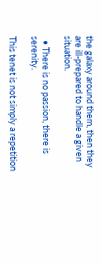the galaxy around them, then they are ill-prepared to handle a given situation.

  • There is no passion, there is serenity.

This tenet is not simply a repetition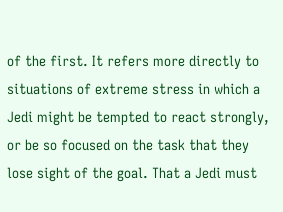of the first. It refers more directly to situations of extreme stress in which a Jedi might be tempted to react strongly, or be so focused on the task that they lose sight of the goal. That a Jedi must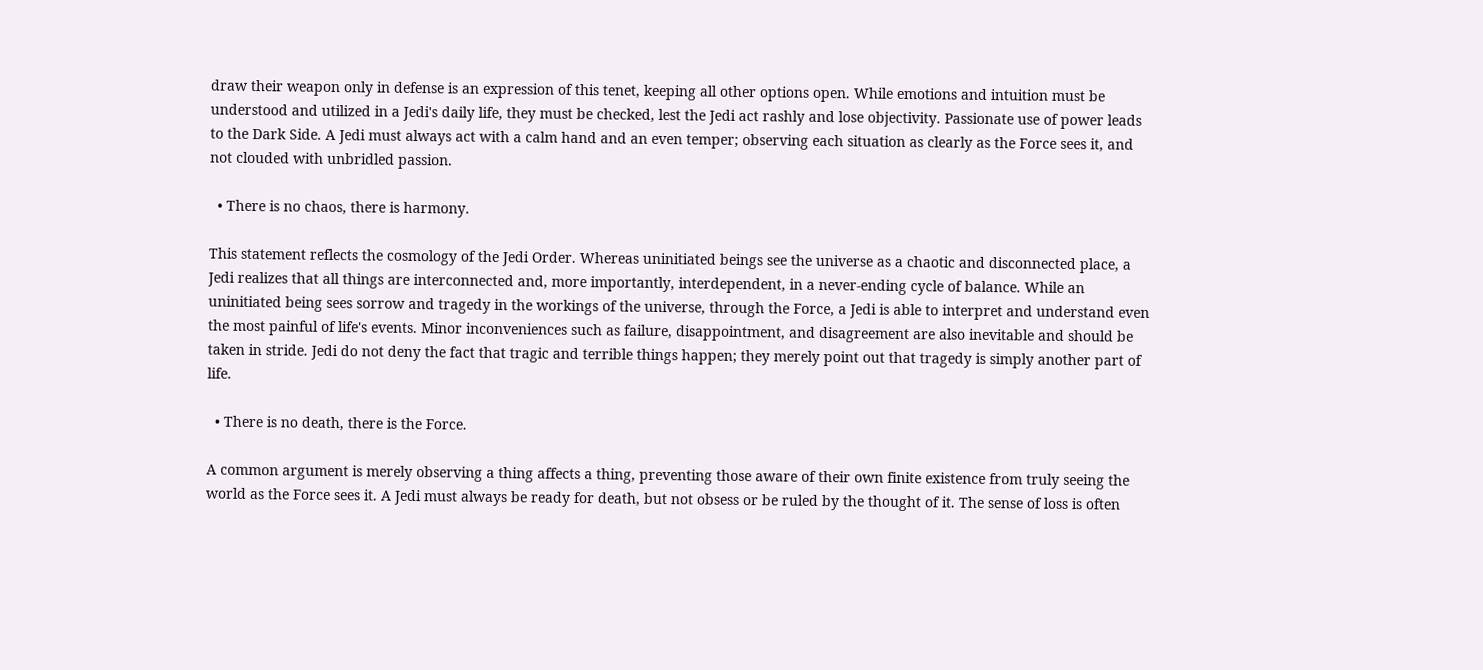draw their weapon only in defense is an expression of this tenet, keeping all other options open. While emotions and intuition must be understood and utilized in a Jedi's daily life, they must be checked, lest the Jedi act rashly and lose objectivity. Passionate use of power leads to the Dark Side. A Jedi must always act with a calm hand and an even temper; observing each situation as clearly as the Force sees it, and not clouded with unbridled passion.

  • There is no chaos, there is harmony.

This statement reflects the cosmology of the Jedi Order. Whereas uninitiated beings see the universe as a chaotic and disconnected place, a Jedi realizes that all things are interconnected and, more importantly, interdependent, in a never-ending cycle of balance. While an uninitiated being sees sorrow and tragedy in the workings of the universe, through the Force, a Jedi is able to interpret and understand even the most painful of life's events. Minor inconveniences such as failure, disappointment, and disagreement are also inevitable and should be taken in stride. Jedi do not deny the fact that tragic and terrible things happen; they merely point out that tragedy is simply another part of life.

  • There is no death, there is the Force.

A common argument is merely observing a thing affects a thing, preventing those aware of their own finite existence from truly seeing the world as the Force sees it. A Jedi must always be ready for death, but not obsess or be ruled by the thought of it. The sense of loss is often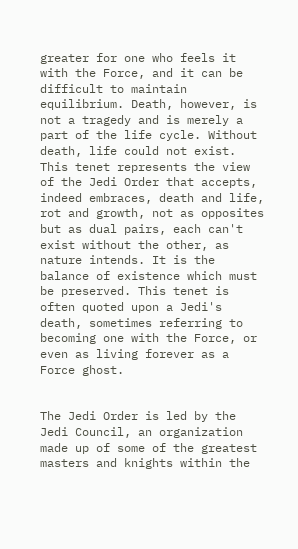greater for one who feels it with the Force, and it can be difficult to maintain equilibrium. Death, however, is not a tragedy and is merely a part of the life cycle. Without death, life could not exist. This tenet represents the view of the Jedi Order that accepts, indeed embraces, death and life, rot and growth, not as opposites but as dual pairs, each can't exist without the other, as nature intends. It is the balance of existence which must be preserved. This tenet is often quoted upon a Jedi's death, sometimes referring to becoming one with the Force, or even as living forever as a Force ghost.


The Jedi Order is led by the Jedi Council, an organization made up of some of the greatest masters and knights within the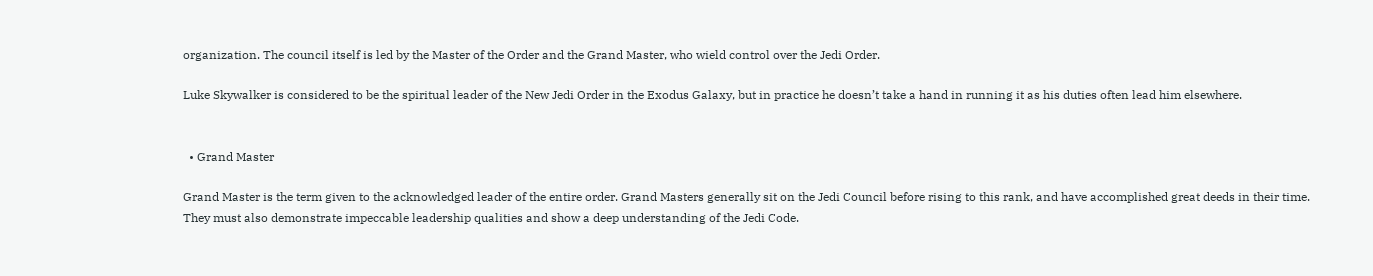organization. The council itself is led by the Master of the Order and the Grand Master, who wield control over the Jedi Order.

Luke Skywalker is considered to be the spiritual leader of the New Jedi Order in the Exodus Galaxy, but in practice he doesn’t take a hand in running it as his duties often lead him elsewhere.


  • Grand Master

Grand Master is the term given to the acknowledged leader of the entire order. Grand Masters generally sit on the Jedi Council before rising to this rank, and have accomplished great deeds in their time. They must also demonstrate impeccable leadership qualities and show a deep understanding of the Jedi Code.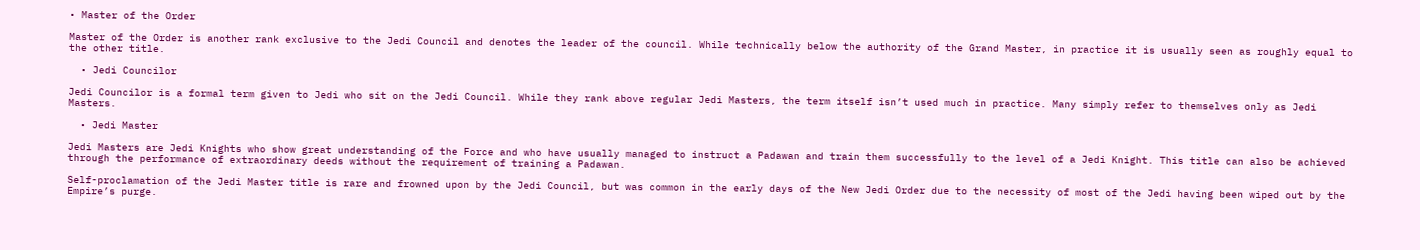• Master of the Order

Master of the Order is another rank exclusive to the Jedi Council and denotes the leader of the council. While technically below the authority of the Grand Master, in practice it is usually seen as roughly equal to the other title.

  • Jedi Councilor

Jedi Councilor is a formal term given to Jedi who sit on the Jedi Council. While they rank above regular Jedi Masters, the term itself isn’t used much in practice. Many simply refer to themselves only as Jedi Masters.

  • Jedi Master

Jedi Masters are Jedi Knights who show great understanding of the Force and who have usually managed to instruct a Padawan and train them successfully to the level of a Jedi Knight. This title can also be achieved through the performance of extraordinary deeds without the requirement of training a Padawan.

Self-proclamation of the Jedi Master title is rare and frowned upon by the Jedi Council, but was common in the early days of the New Jedi Order due to the necessity of most of the Jedi having been wiped out by the Empire’s purge.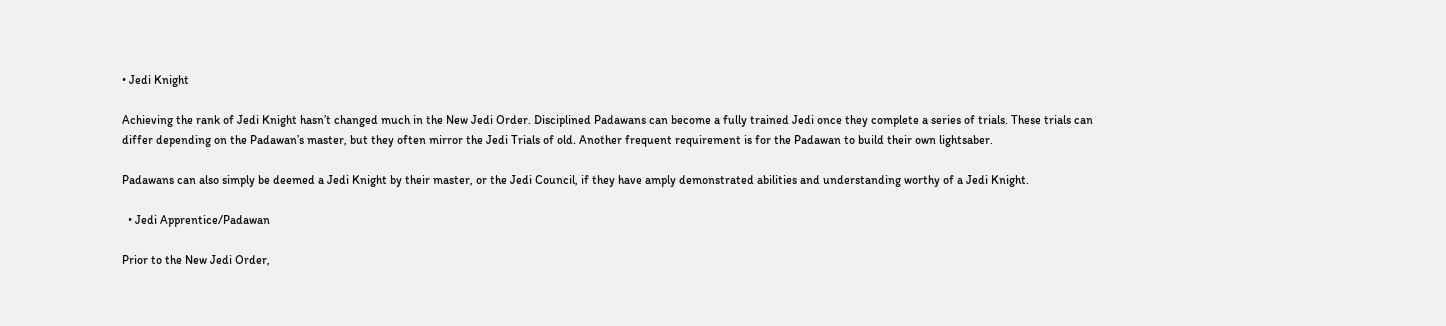• Jedi Knight

Achieving the rank of Jedi Knight hasn’t changed much in the New Jedi Order. Disciplined Padawans can become a fully trained Jedi once they complete a series of trials. These trials can differ depending on the Padawan’s master, but they often mirror the Jedi Trials of old. Another frequent requirement is for the Padawan to build their own lightsaber.

Padawans can also simply be deemed a Jedi Knight by their master, or the Jedi Council, if they have amply demonstrated abilities and understanding worthy of a Jedi Knight.

  • Jedi Apprentice/Padawan

Prior to the New Jedi Order,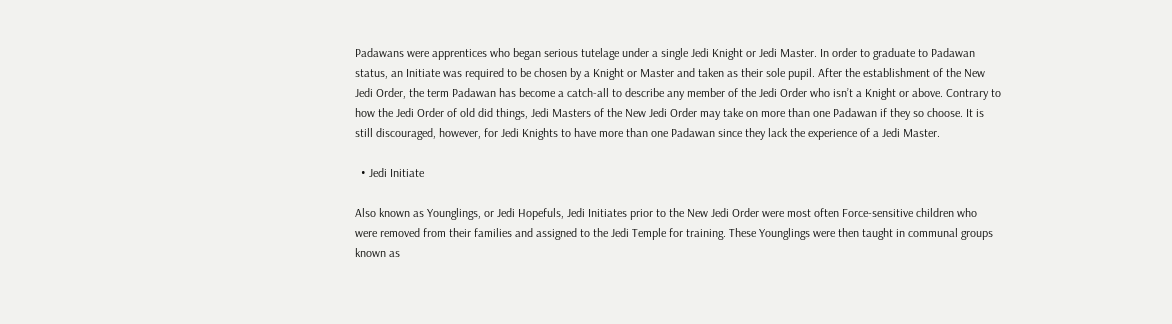Padawans were apprentices who began serious tutelage under a single Jedi Knight or Jedi Master. In order to graduate to Padawan status, an Initiate was required to be chosen by a Knight or Master and taken as their sole pupil. After the establishment of the New Jedi Order, the term Padawan has become a catch-all to describe any member of the Jedi Order who isn’t a Knight or above. Contrary to how the Jedi Order of old did things, Jedi Masters of the New Jedi Order may take on more than one Padawan if they so choose. It is still discouraged, however, for Jedi Knights to have more than one Padawan since they lack the experience of a Jedi Master.

  • Jedi Initiate

Also known as Younglings, or Jedi Hopefuls, Jedi Initiates prior to the New Jedi Order were most often Force-sensitive children who were removed from their families and assigned to the Jedi Temple for training. These Younglings were then taught in communal groups known as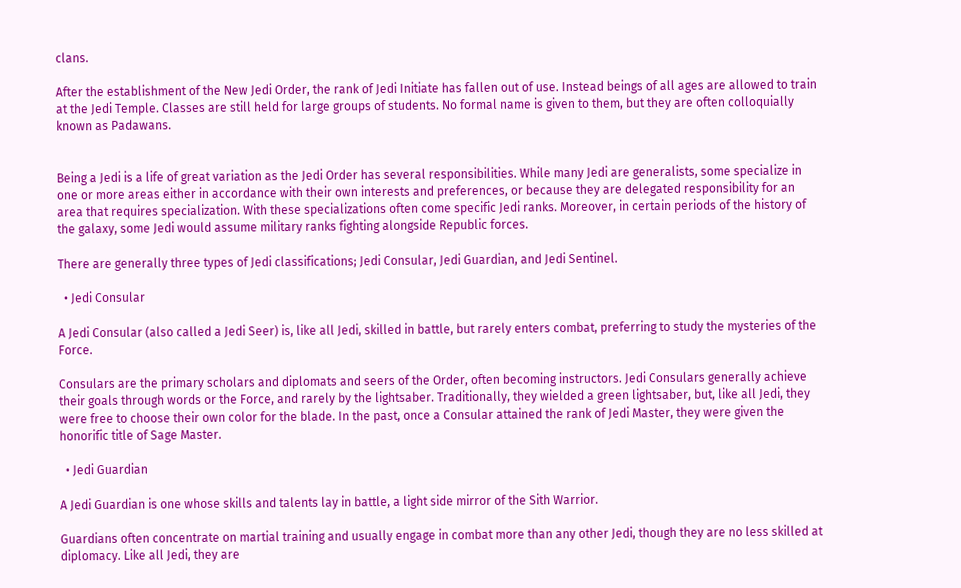clans.

After the establishment of the New Jedi Order, the rank of Jedi Initiate has fallen out of use. Instead beings of all ages are allowed to train at the Jedi Temple. Classes are still held for large groups of students. No formal name is given to them, but they are often colloquially known as Padawans.


Being a Jedi is a life of great variation as the Jedi Order has several responsibilities. While many Jedi are generalists, some specialize in one or more areas either in accordance with their own interests and preferences, or because they are delegated responsibility for an area that requires specialization. With these specializations often come specific Jedi ranks. Moreover, in certain periods of the history of the galaxy, some Jedi would assume military ranks fighting alongside Republic forces.

There are generally three types of Jedi classifications; Jedi Consular, Jedi Guardian, and Jedi Sentinel.

  • Jedi Consular

A Jedi Consular (also called a Jedi Seer) is, like all Jedi, skilled in battle, but rarely enters combat, preferring to study the mysteries of the Force.

Consulars are the primary scholars and diplomats and seers of the Order, often becoming instructors. Jedi Consulars generally achieve their goals through words or the Force, and rarely by the lightsaber. Traditionally, they wielded a green lightsaber, but, like all Jedi, they were free to choose their own color for the blade. In the past, once a Consular attained the rank of Jedi Master, they were given the honorific title of Sage Master.

  • Jedi Guardian

A Jedi Guardian is one whose skills and talents lay in battle, a light side mirror of the Sith Warrior.

Guardians often concentrate on martial training and usually engage in combat more than any other Jedi, though they are no less skilled at diplomacy. Like all Jedi, they are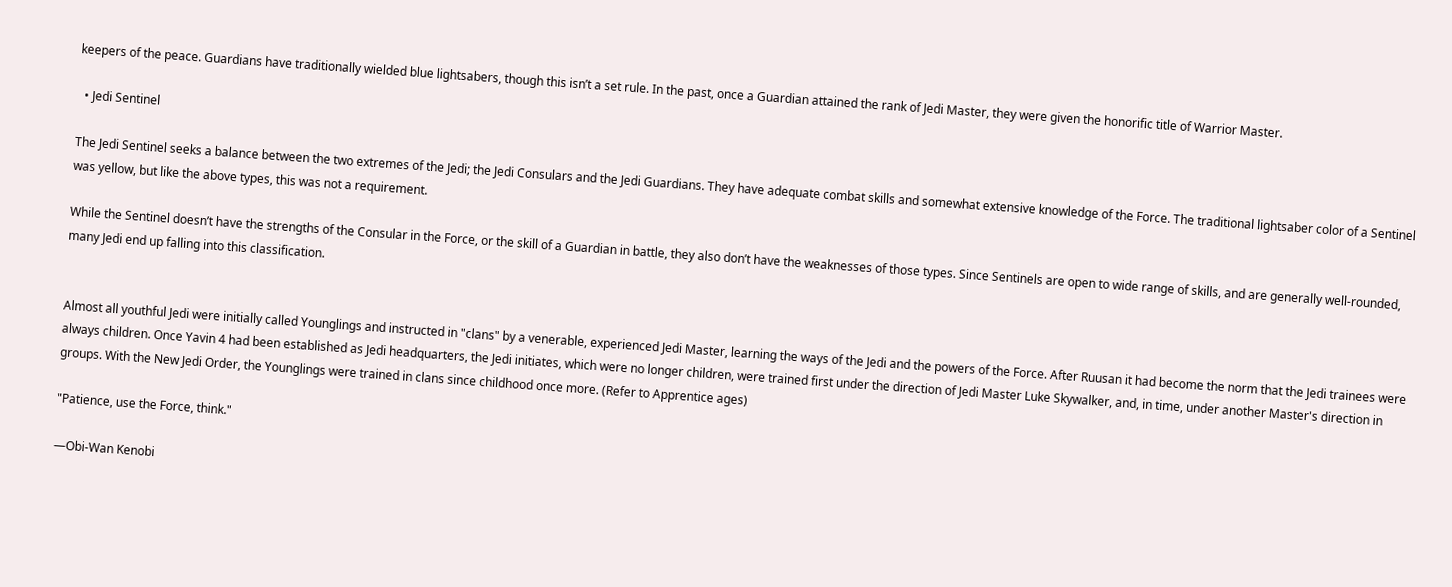keepers of the peace. Guardians have traditionally wielded blue lightsabers, though this isn’t a set rule. In the past, once a Guardian attained the rank of Jedi Master, they were given the honorific title of Warrior Master.

  • Jedi Sentinel

The Jedi Sentinel seeks a balance between the two extremes of the Jedi; the Jedi Consulars and the Jedi Guardians. They have adequate combat skills and somewhat extensive knowledge of the Force. The traditional lightsaber color of a Sentinel was yellow, but like the above types, this was not a requirement.

While the Sentinel doesn’t have the strengths of the Consular in the Force, or the skill of a Guardian in battle, they also don’t have the weaknesses of those types. Since Sentinels are open to wide range of skills, and are generally well-rounded, many Jedi end up falling into this classification.


Almost all youthful Jedi were initially called Younglings and instructed in "clans" by a venerable, experienced Jedi Master, learning the ways of the Jedi and the powers of the Force. After Ruusan it had become the norm that the Jedi trainees were always children. Once Yavin 4 had been established as Jedi headquarters, the Jedi initiates, which were no longer children, were trained first under the direction of Jedi Master Luke Skywalker, and, in time, under another Master's direction in groups. With the New Jedi Order, the Younglings were trained in clans since childhood once more. (Refer to Apprentice ages)

"Patience, use the Force, think."

—Obi-Wan Kenobi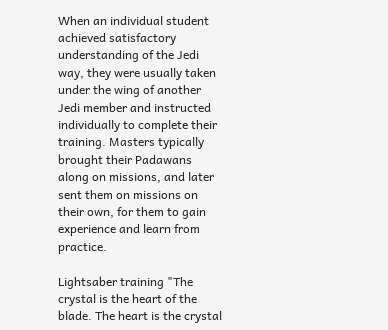When an individual student achieved satisfactory understanding of the Jedi way, they were usually taken under the wing of another Jedi member and instructed individually to complete their training. Masters typically brought their Padawans along on missions, and later sent them on missions on their own, for them to gain experience and learn from practice.

Lightsaber training "The crystal is the heart of the blade. The heart is the crystal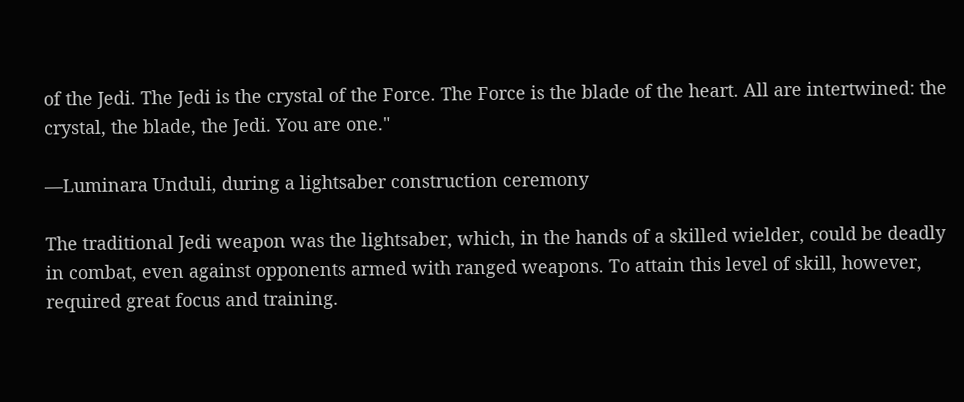of the Jedi. The Jedi is the crystal of the Force. The Force is the blade of the heart. All are intertwined: the crystal, the blade, the Jedi. You are one."

—Luminara Unduli, during a lightsaber construction ceremony

The traditional Jedi weapon was the lightsaber, which, in the hands of a skilled wielder, could be deadly in combat, even against opponents armed with ranged weapons. To attain this level of skill, however, required great focus and training.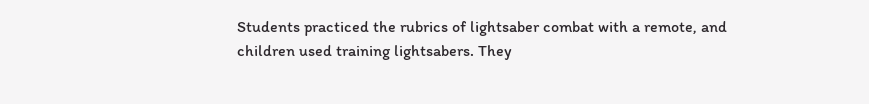Students practiced the rubrics of lightsaber combat with a remote, and children used training lightsabers. They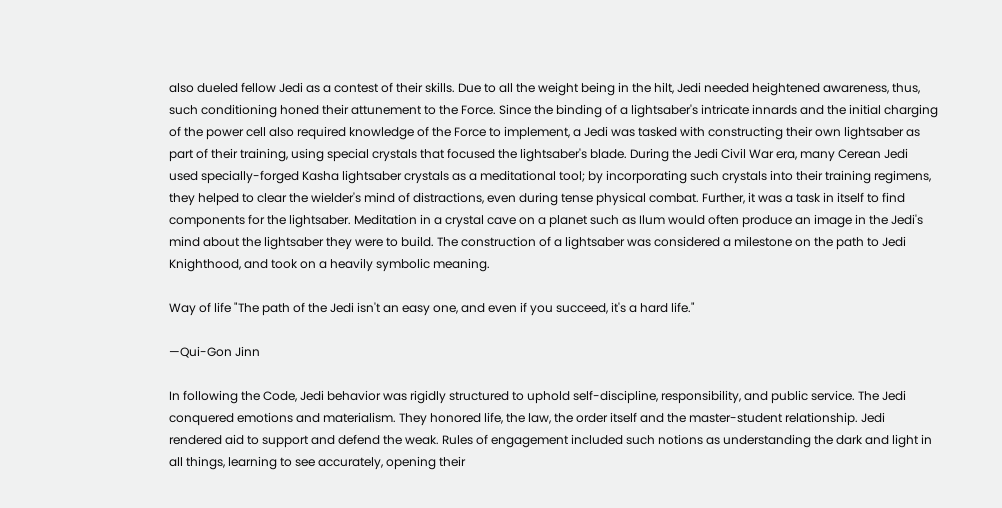also dueled fellow Jedi as a contest of their skills. Due to all the weight being in the hilt, Jedi needed heightened awareness, thus, such conditioning honed their attunement to the Force. Since the binding of a lightsaber's intricate innards and the initial charging of the power cell also required knowledge of the Force to implement, a Jedi was tasked with constructing their own lightsaber as part of their training, using special crystals that focused the lightsaber's blade. During the Jedi Civil War era, many Cerean Jedi used specially-forged Kasha lightsaber crystals as a meditational tool; by incorporating such crystals into their training regimens, they helped to clear the wielder's mind of distractions, even during tense physical combat. Further, it was a task in itself to find components for the lightsaber. Meditation in a crystal cave on a planet such as Ilum would often produce an image in the Jedi's mind about the lightsaber they were to build. The construction of a lightsaber was considered a milestone on the path to Jedi Knighthood, and took on a heavily symbolic meaning.

Way of life "The path of the Jedi isn't an easy one, and even if you succeed, it's a hard life."

—Qui-Gon Jinn

In following the Code, Jedi behavior was rigidly structured to uphold self-discipline, responsibility, and public service. The Jedi conquered emotions and materialism. They honored life, the law, the order itself and the master-student relationship. Jedi rendered aid to support and defend the weak. Rules of engagement included such notions as understanding the dark and light in all things, learning to see accurately, opening their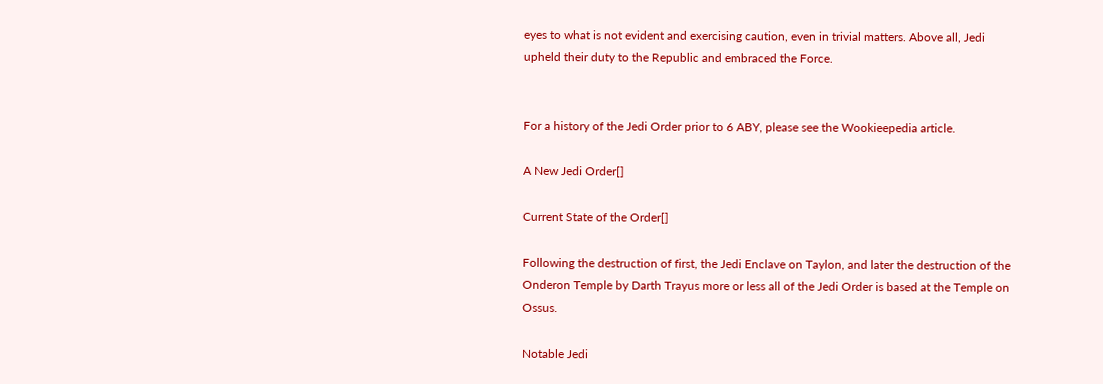eyes to what is not evident and exercising caution, even in trivial matters. Above all, Jedi upheld their duty to the Republic and embraced the Force.


For a history of the Jedi Order prior to 6 ABY, please see the Wookieepedia article.

A New Jedi Order[]

Current State of the Order[]

Following the destruction of first, the Jedi Enclave on Taylon, and later the destruction of the Onderon Temple by Darth Trayus more or less all of the Jedi Order is based at the Temple on Ossus.

Notable Jedi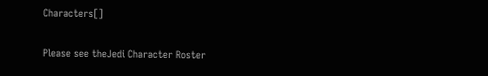Characters[]

Please see theJedi Character Roster